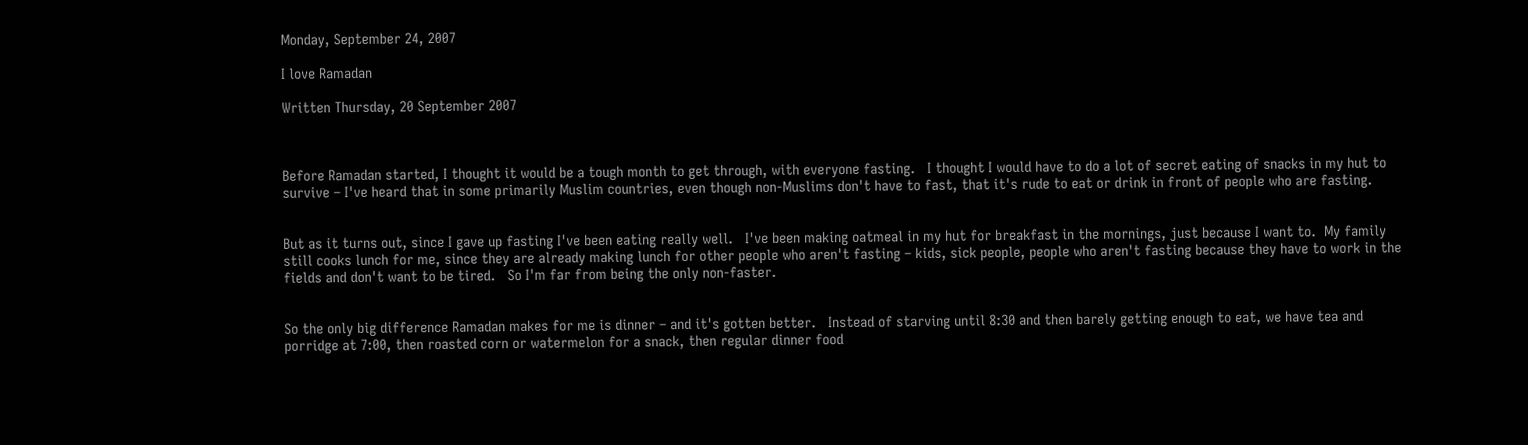Monday, September 24, 2007

I love Ramadan

Written Thursday, 20 September 2007



Before Ramadan started, I thought it would be a tough month to get through, with everyone fasting.   I thought I would have to do a lot of secret eating of snacks in my hut to survive – I've heard that in some primarily Muslim countries, even though non-Muslims don't have to fast, that it's rude to eat or drink in front of people who are fasting.


But as it turns out, since I gave up fasting I've been eating really well.   I've been making oatmeal in my hut for breakfast in the mornings, just because I want to.  My family still cooks lunch for me, since they are already making lunch for other people who aren't fasting – kids, sick people, people who aren't fasting because they have to work in the fields and don't want to be tired.   So I'm far from being the only non-faster.


So the only big difference Ramadan makes for me is dinner – and it's gotten better.   Instead of starving until 8:30 and then barely getting enough to eat, we have tea and porridge at 7:00, then roasted corn or watermelon for a snack, then regular dinner food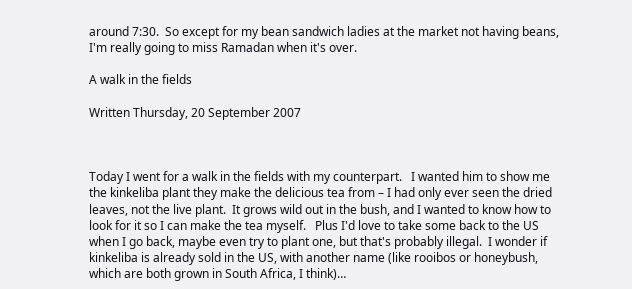around 7:30.  So except for my bean sandwich ladies at the market not having beans, I'm really going to miss Ramadan when it's over.

A walk in the fields

Written Thursday, 20 September 2007



Today I went for a walk in the fields with my counterpart.   I wanted him to show me the kinkeliba plant they make the delicious tea from – I had only ever seen the dried leaves, not the live plant.  It grows wild out in the bush, and I wanted to know how to look for it so I can make the tea myself.   Plus I'd love to take some back to the US when I go back, maybe even try to plant one, but that's probably illegal.  I wonder if kinkeliba is already sold in the US, with another name (like rooibos or honeybush, which are both grown in South Africa, I think)…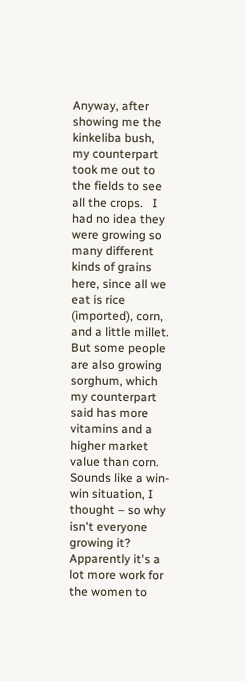Anyway, after showing me the kinkeliba bush, my counterpart took me out to the fields to see all the crops.   I had no idea they were growing so many different kinds of grains here, since all we eat is rice (imported), corn, and a little millet.  But some people are also growing sorghum, which my counterpart said has more vitamins and a higher market value than corn.   Sounds like a win-win situation, I thought – so why isn't everyone growing it?  Apparently it's a lot more work for the women to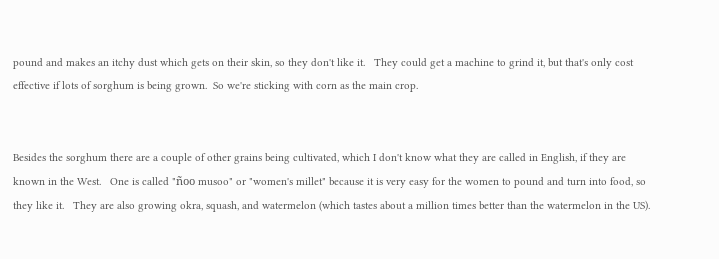pound and makes an itchy dust which gets on their skin, so they don't like it.   They could get a machine to grind it, but that's only cost effective if lots of sorghum is being grown.  So we're sticking with corn as the main crop.


Besides the sorghum there are a couple of other grains being cultivated, which I don't know what they are called in English, if they are known in the West.   One is called "ñoo musoo" or "women's millet" because it is very easy for the women to pound and turn into food, so they like it.   They are also growing okra, squash, and watermelon (which tastes about a million times better than the watermelon in the US).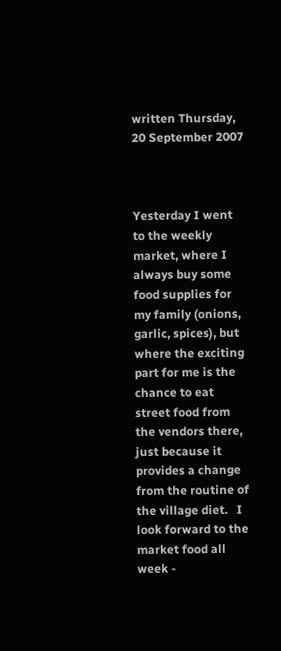written Thursday, 20 September 2007



Yesterday I went to the weekly market, where I always buy some food supplies for my family (onions, garlic, spices), but where the exciting part for me is the chance to eat street food from the vendors there, just because it provides a change from the routine of the village diet.   I look forward to the market food all week -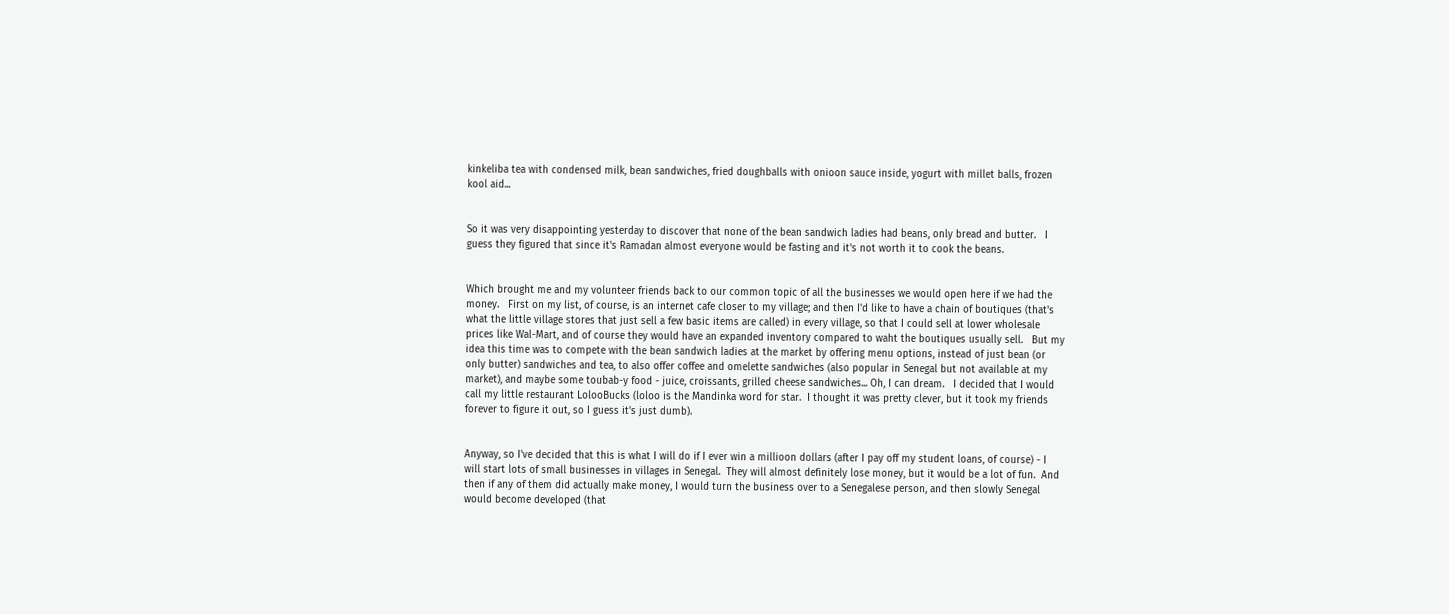kinkeliba tea with condensed milk, bean sandwiches, fried doughballs with onioon sauce inside, yogurt with millet balls, frozen kool aid...


So it was very disappointing yesterday to discover that none of the bean sandwich ladies had beans, only bread and butter.   I guess they figured that since it's Ramadan almost everyone would be fasting and it's not worth it to cook the beans.


Which brought me and my volunteer friends back to our common topic of all the businesses we would open here if we had the money.   First on my list, of course, is an internet cafe closer to my village; and then I'd like to have a chain of boutiques (that's what the little village stores that just sell a few basic items are called) in every village, so that I could sell at lower wholesale prices like Wal-Mart, and of course they would have an expanded inventory compared to waht the boutiques usually sell.   But my idea this time was to compete with the bean sandwich ladies at the market by offering menu options, instead of just bean (or only butter) sandwiches and tea, to also offer coffee and omelette sandwiches (also popular in Senegal but not available at my market), and maybe some toubab-y food - juice, croissants, grilled cheese sandwiches... Oh, I can dream.   I decided that I would call my little restaurant LolooBucks (loloo is the Mandinka word for star.  I thought it was pretty clever, but it took my friends forever to figure it out, so I guess it's just dumb).


Anyway, so I've decided that this is what I will do if I ever win a millioon dollars (after I pay off my student loans, of course) - I will start lots of small businesses in villages in Senegal.  They will almost definitely lose money, but it would be a lot of fun.  And then if any of them did actually make money, I would turn the business over to a Senegalese person, and then slowly Senegal would become developed (that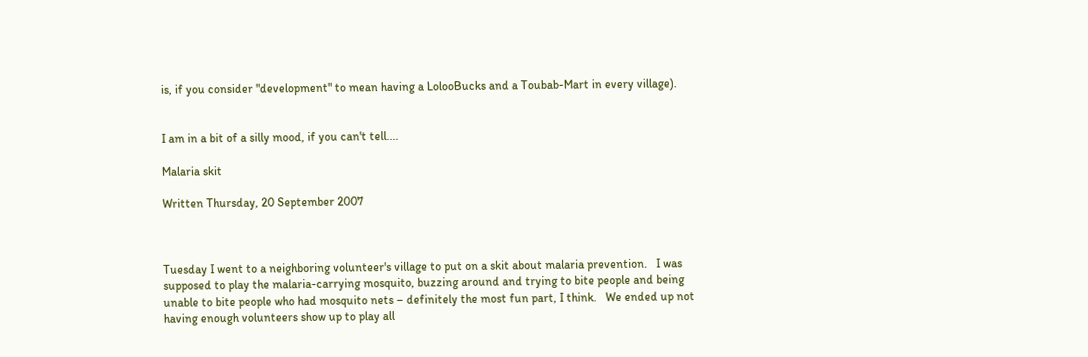is, if you consider "development" to mean having a LolooBucks and a Toubab-Mart in every village).


I am in a bit of a silly mood, if you can't tell....

Malaria skit

Written Thursday, 20 September 2007



Tuesday I went to a neighboring volunteer's village to put on a skit about malaria prevention.   I was supposed to play the malaria-carrying mosquito, buzzing around and trying to bite people and being unable to bite people who had mosquito nets – definitely the most fun part, I think.   We ended up not having enough volunteers show up to play all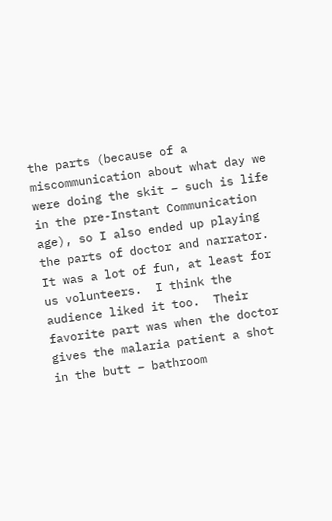the parts (because of a miscommunication about what day we were doing the skit – such is life in the pre-Instant Communication age), so I also ended up playing the parts of doctor and narrator.   It was a lot of fun, at least for us volunteers.  I think the audience liked it too.  Their favorite part was when the doctor gives the malaria patient a shot in the butt – bathroom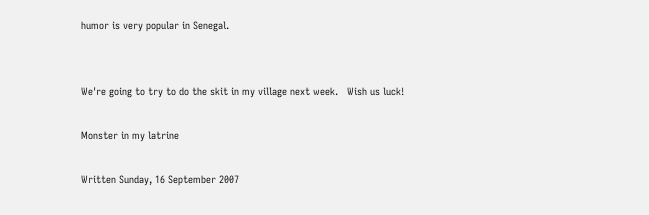humor is very popular in Senegal.


We're going to try to do the skit in my village next week.   Wish us luck!

Monster in my latrine

Written Sunday, 16 September 2007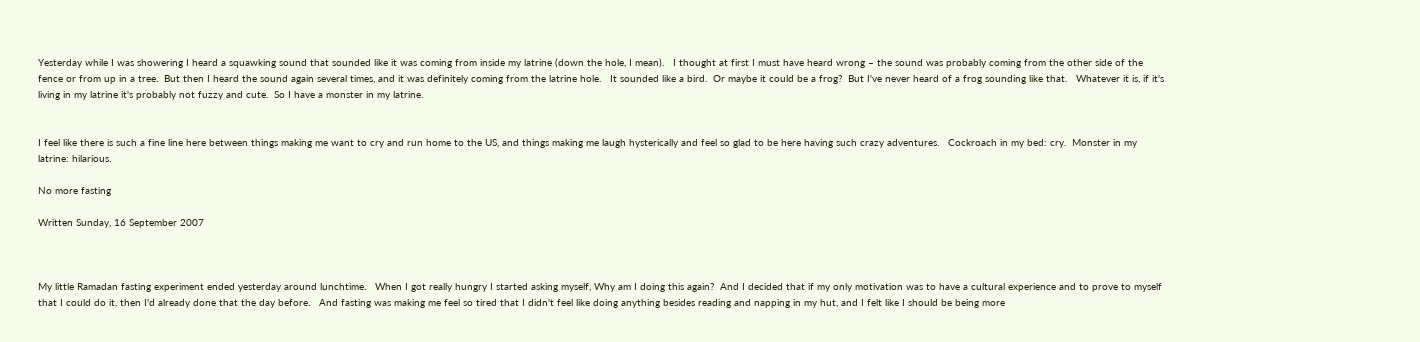Yesterday while I was showering I heard a squawking sound that sounded like it was coming from inside my latrine (down the hole, I mean).   I thought at first I must have heard wrong – the sound was probably coming from the other side of the fence or from up in a tree.  But then I heard the sound again several times, and it was definitely coming from the latrine hole.   It sounded like a bird.  Or maybe it could be a frog?  But I've never heard of a frog sounding like that.   Whatever it is, if it's living in my latrine it's probably not fuzzy and cute.  So I have a monster in my latrine.


I feel like there is such a fine line here between things making me want to cry and run home to the US, and things making me laugh hysterically and feel so glad to be here having such crazy adventures.   Cockroach in my bed: cry.  Monster in my latrine: hilarious.

No more fasting

Written Sunday, 16 September 2007



My little Ramadan fasting experiment ended yesterday around lunchtime.   When I got really hungry I started asking myself, Why am I doing this again?  And I decided that if my only motivation was to have a cultural experience and to prove to myself that I could do it, then I'd already done that the day before.   And fasting was making me feel so tired that I didn't feel like doing anything besides reading and napping in my hut, and I felt like I should be being more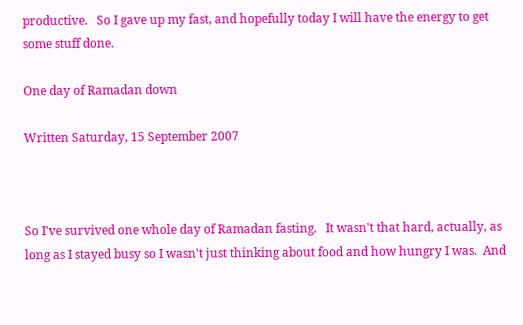productive.   So I gave up my fast, and hopefully today I will have the energy to get some stuff done.

One day of Ramadan down

Written Saturday, 15 September 2007



So I've survived one whole day of Ramadan fasting.   It wasn't that hard, actually, as long as I stayed busy so I wasn't just thinking about food and how hungry I was.  And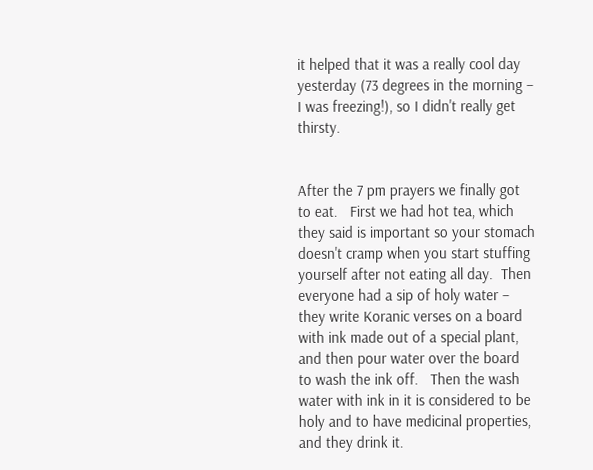it helped that it was a really cool day yesterday (73 degrees in the morning – I was freezing!), so I didn't really get thirsty.


After the 7 pm prayers we finally got to eat.   First we had hot tea, which they said is important so your stomach doesn't cramp when you start stuffing yourself after not eating all day.  Then everyone had a sip of holy water – they write Koranic verses on a board with ink made out of a special plant, and then pour water over the board to wash the ink off.   Then the wash water with ink in it is considered to be holy and to have medicinal properties, and they drink it.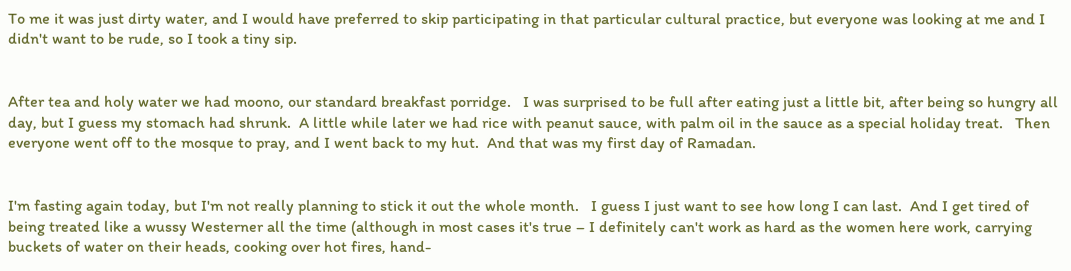To me it was just dirty water, and I would have preferred to skip participating in that particular cultural practice, but everyone was looking at me and I didn't want to be rude, so I took a tiny sip.


After tea and holy water we had moono, our standard breakfast porridge.   I was surprised to be full after eating just a little bit, after being so hungry all day, but I guess my stomach had shrunk.  A little while later we had rice with peanut sauce, with palm oil in the sauce as a special holiday treat.   Then everyone went off to the mosque to pray, and I went back to my hut.  And that was my first day of Ramadan.


I'm fasting again today, but I'm not really planning to stick it out the whole month.   I guess I just want to see how long I can last.  And I get tired of being treated like a wussy Westerner all the time (although in most cases it's true – I definitely can't work as hard as the women here work, carrying buckets of water on their heads, cooking over hot fires, hand-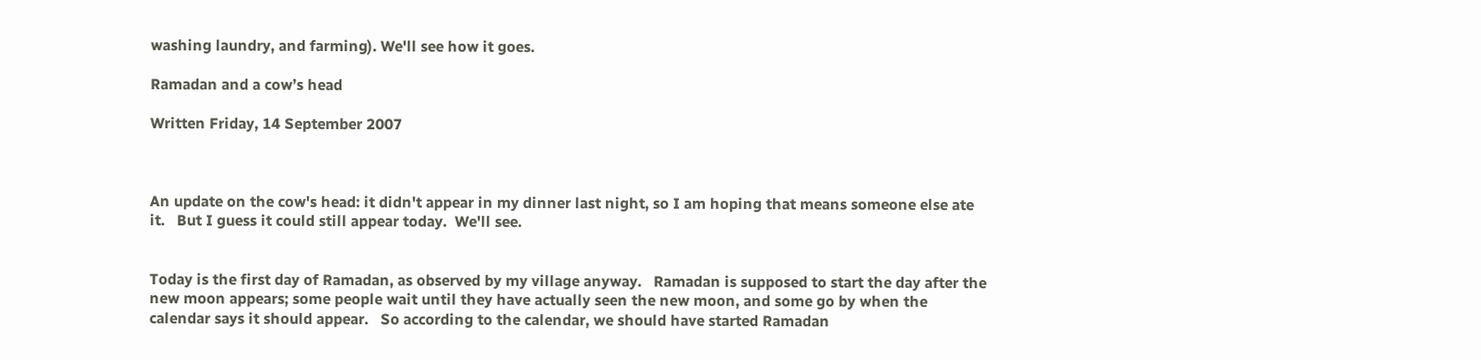washing laundry, and farming). We'll see how it goes.

Ramadan and a cow’s head

Written Friday, 14 September 2007



An update on the cow's head: it didn't appear in my dinner last night, so I am hoping that means someone else ate it.   But I guess it could still appear today.  We'll see.


Today is the first day of Ramadan, as observed by my village anyway.   Ramadan is supposed to start the day after the new moon appears; some people wait until they have actually seen the new moon, and some go by when the calendar says it should appear.   So according to the calendar, we should have started Ramadan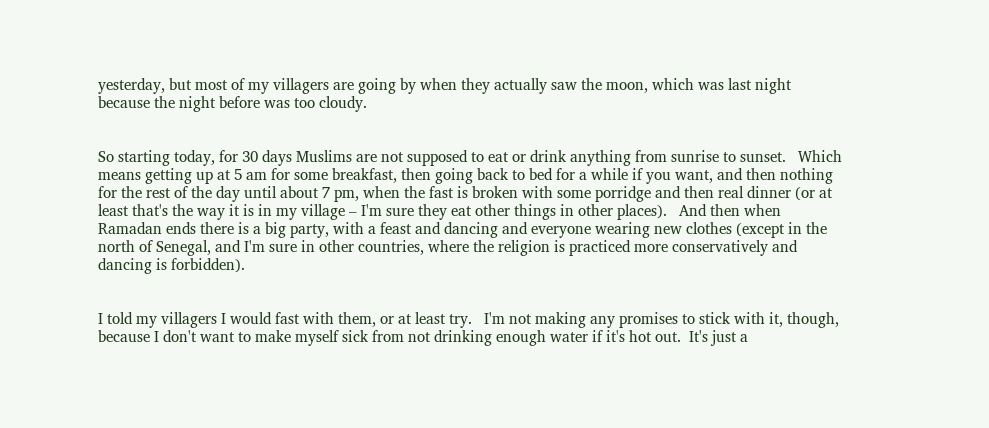yesterday, but most of my villagers are going by when they actually saw the moon, which was last night because the night before was too cloudy.


So starting today, for 30 days Muslims are not supposed to eat or drink anything from sunrise to sunset.   Which means getting up at 5 am for some breakfast, then going back to bed for a while if you want, and then nothing for the rest of the day until about 7 pm, when the fast is broken with some porridge and then real dinner (or at least that's the way it is in my village – I'm sure they eat other things in other places).   And then when Ramadan ends there is a big party, with a feast and dancing and everyone wearing new clothes (except in the north of Senegal, and I'm sure in other countries, where the religion is practiced more conservatively and dancing is forbidden).


I told my villagers I would fast with them, or at least try.   I'm not making any promises to stick with it, though, because I don't want to make myself sick from not drinking enough water if it's hot out.  It's just a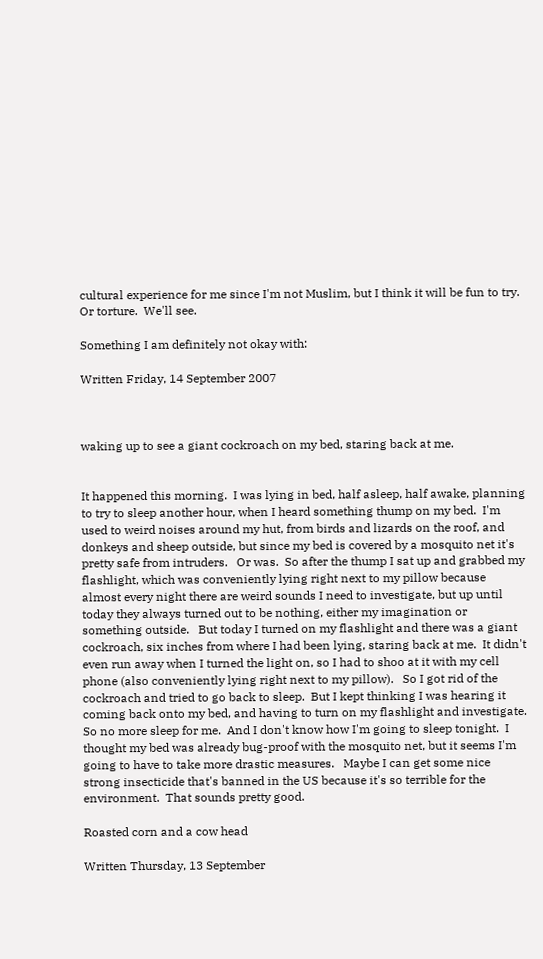cultural experience for me since I'm not Muslim, but I think it will be fun to try.   Or torture.  We'll see.

Something I am definitely not okay with:

Written Friday, 14 September 2007



waking up to see a giant cockroach on my bed, staring back at me.


It happened this morning.  I was lying in bed, half asleep, half awake, planning to try to sleep another hour, when I heard something thump on my bed.  I'm used to weird noises around my hut, from birds and lizards on the roof, and donkeys and sheep outside, but since my bed is covered by a mosquito net it's pretty safe from intruders.   Or was.  So after the thump I sat up and grabbed my flashlight, which was conveniently lying right next to my pillow because almost every night there are weird sounds I need to investigate, but up until today they always turned out to be nothing, either my imagination or something outside.   But today I turned on my flashlight and there was a giant cockroach, six inches from where I had been lying, staring back at me.  It didn't even run away when I turned the light on, so I had to shoo at it with my cell phone (also conveniently lying right next to my pillow).   So I got rid of the cockroach and tried to go back to sleep.  But I kept thinking I was hearing it coming back onto my bed, and having to turn on my flashlight and investigate.   So no more sleep for me.  And I don't know how I'm going to sleep tonight.  I thought my bed was already bug-proof with the mosquito net, but it seems I'm going to have to take more drastic measures.   Maybe I can get some nice strong insecticide that's banned in the US because it's so terrible for the environment.  That sounds pretty good.

Roasted corn and a cow head

Written Thursday, 13 September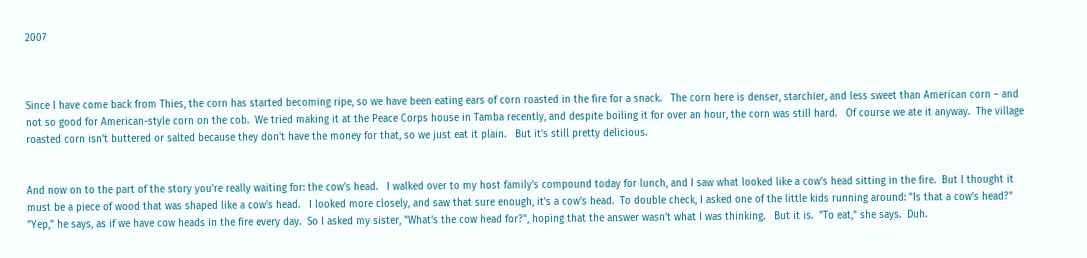2007



Since I have come back from Thies, the corn has started becoming ripe, so we have been eating ears of corn roasted in the fire for a snack.   The corn here is denser, starchier, and less sweet than American corn – and not so good for American-style corn on the cob.  We tried making it at the Peace Corps house in Tamba recently, and despite boiling it for over an hour, the corn was still hard.   Of course we ate it anyway.  The village roasted corn isn't buttered or salted because they don't have the money for that, so we just eat it plain.   But it's still pretty delicious.


And now on to the part of the story you're really waiting for: the cow's head.   I walked over to my host family's compound today for lunch, and I saw what looked like a cow's head sitting in the fire.  But I thought it must be a piece of wood that was shaped like a cow's head.   I looked more closely, and saw that sure enough, it's a cow's head.  To double check, I asked one of the little kids running around: "Is that a cow's head?"   "Yep," he says, as if we have cow heads in the fire every day.  So I asked my sister, "What's the cow head for?", hoping that the answer wasn't what I was thinking.   But it is.  "To eat," she says.  Duh.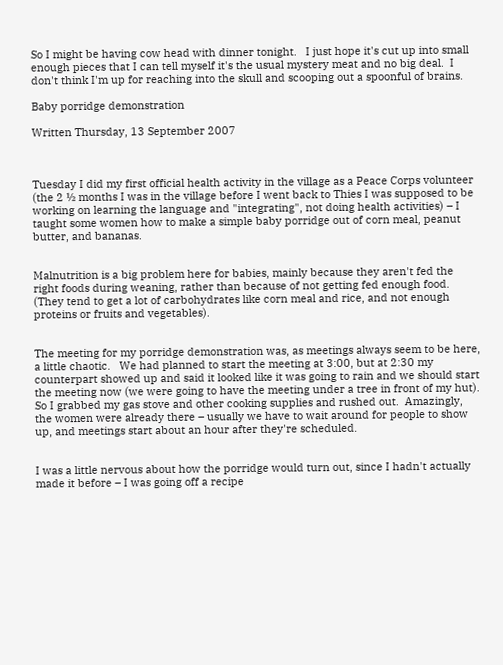So I might be having cow head with dinner tonight.   I just hope it's cut up into small enough pieces that I can tell myself it's the usual mystery meat and no big deal.  I don't think I'm up for reaching into the skull and scooping out a spoonful of brains.

Baby porridge demonstration

Written Thursday, 13 September 2007



Tuesday I did my first official health activity in the village as a Peace Corps volunteer (the 2 ½ months I was in the village before I went back to Thies I was supposed to be working on learning the language and "integrating", not doing health activities) – I taught some women how to make a simple baby porridge out of corn meal, peanut butter, and bananas.


Malnutrition is a big problem here for babies, mainly because they aren't fed the right foods during weaning, rather than because of not getting fed enough food.   (They tend to get a lot of carbohydrates like corn meal and rice, and not enough proteins or fruits and vegetables).


The meeting for my porridge demonstration was, as meetings always seem to be here, a little chaotic.   We had planned to start the meeting at 3:00, but at 2:30 my counterpart showed up and said it looked like it was going to rain and we should start the meeting now (we were going to have the meeting under a tree in front of my hut).   So I grabbed my gas stove and other cooking supplies and rushed out.  Amazingly, the women were already there – usually we have to wait around for people to show up, and meetings start about an hour after they're scheduled.


I was a little nervous about how the porridge would turn out, since I hadn't actually made it before – I was going off a recipe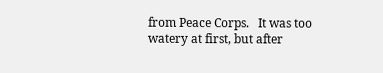from Peace Corps.   It was too watery at first, but after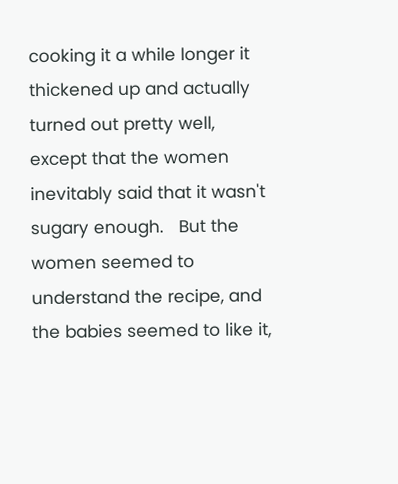cooking it a while longer it thickened up and actually turned out pretty well, except that the women inevitably said that it wasn't sugary enough.   But the women seemed to understand the recipe, and the babies seemed to like it,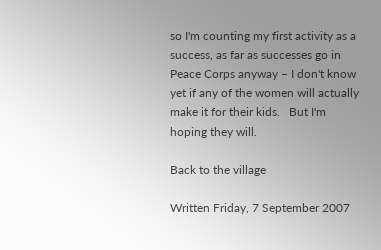so I'm counting my first activity as a success, as far as successes go in Peace Corps anyway – I don't know yet if any of the women will actually make it for their kids.   But I'm hoping they will.

Back to the village

Written Friday, 7 September 2007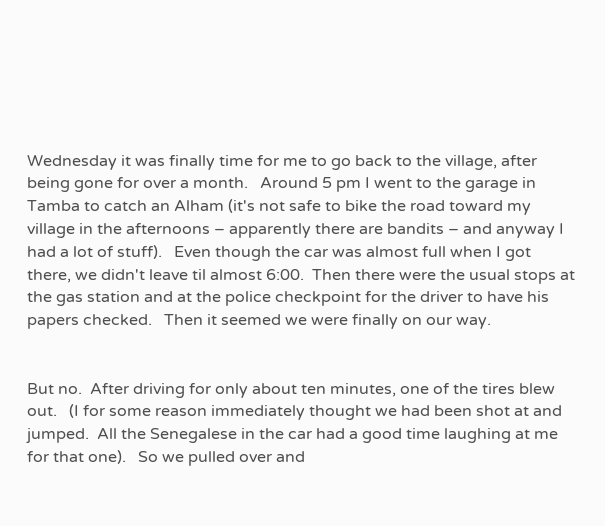Wednesday it was finally time for me to go back to the village, after being gone for over a month.   Around 5 pm I went to the garage in Tamba to catch an Alham (it's not safe to bike the road toward my village in the afternoons – apparently there are bandits – and anyway I had a lot of stuff).   Even though the car was almost full when I got there, we didn't leave til almost 6:00.  Then there were the usual stops at the gas station and at the police checkpoint for the driver to have his papers checked.   Then it seemed we were finally on our way.


But no.  After driving for only about ten minutes, one of the tires blew out.   (I for some reason immediately thought we had been shot at and jumped.  All the Senegalese in the car had a good time laughing at me for that one).   So we pulled over and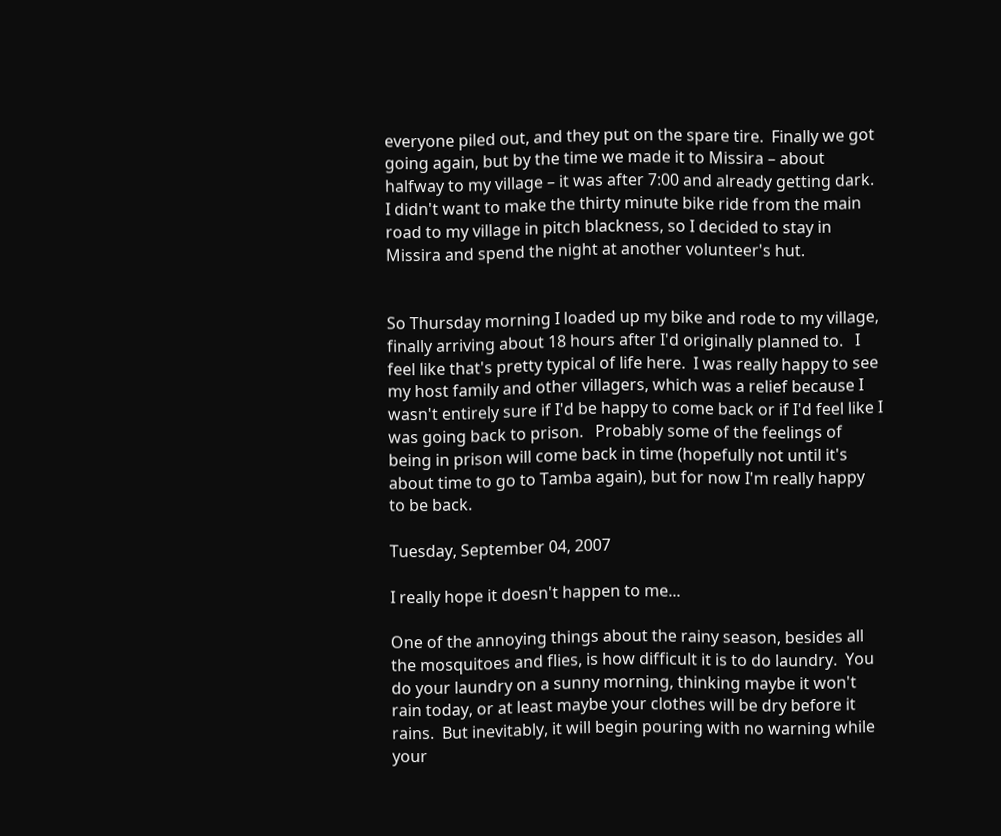everyone piled out, and they put on the spare tire.  Finally we got going again, but by the time we made it to Missira – about halfway to my village – it was after 7:00 and already getting dark.  I didn't want to make the thirty minute bike ride from the main road to my village in pitch blackness, so I decided to stay in Missira and spend the night at another volunteer's hut.


So Thursday morning I loaded up my bike and rode to my village, finally arriving about 18 hours after I'd originally planned to.   I feel like that's pretty typical of life here.  I was really happy to see my host family and other villagers, which was a relief because I wasn't entirely sure if I'd be happy to come back or if I'd feel like I was going back to prison.   Probably some of the feelings of being in prison will come back in time (hopefully not until it's about time to go to Tamba again), but for now I'm really happy to be back.

Tuesday, September 04, 2007

I really hope it doesn't happen to me...

One of the annoying things about the rainy season, besides all the mosquitoes and flies, is how difficult it is to do laundry.  You do your laundry on a sunny morning, thinking maybe it won't rain today, or at least maybe your clothes will be dry before it rains.  But inevitably, it will begin pouring with no warning while your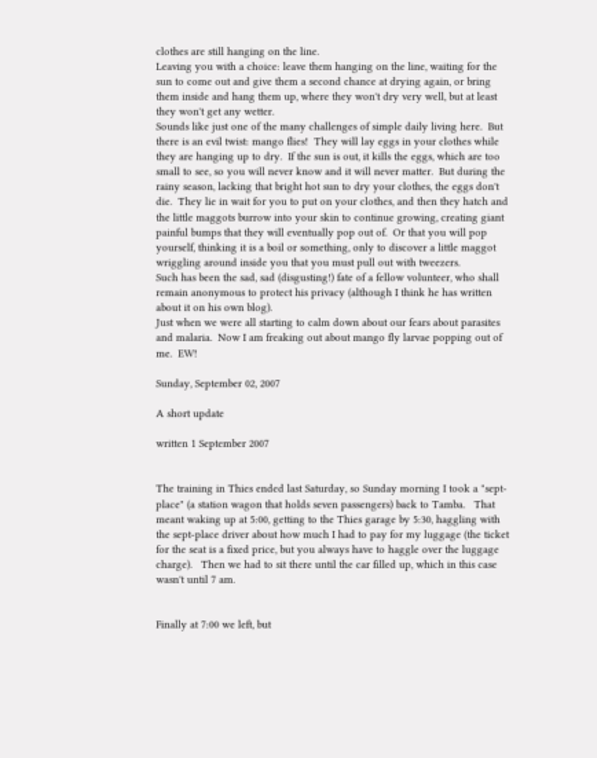clothes are still hanging on the line.
Leaving you with a choice: leave them hanging on the line, waiting for the sun to come out and give them a second chance at drying again, or bring them inside and hang them up, where they won't dry very well, but at least they won't get any wetter.
Sounds like just one of the many challenges of simple daily living here.  But there is an evil twist: mango flies!  They will lay eggs in your clothes while they are hanging up to dry.  If the sun is out, it kills the eggs, which are too small to see, so you will never know and it will never matter.  But during the rainy season, lacking that bright hot sun to dry your clothes, the eggs don't die.  They lie in wait for you to put on your clothes, and then they hatch and the little maggots burrow into your skin to continue growing, creating giant painful bumps that they will eventually pop out of.  Or that you will pop yourself, thinking it is a boil or something, only to discover a little maggot wriggling around inside you that you must pull out with tweezers.
Such has been the sad, sad (disgusting!) fate of a fellow volunteer, who shall remain anonymous to protect his privacy (although I think he has written about it on his own blog).
Just when we were all starting to calm down about our fears about parasites and malaria.  Now I am freaking out about mango fly larvae popping out of me.  EW!

Sunday, September 02, 2007

A short update

written 1 September 2007


The training in Thies ended last Saturday, so Sunday morning I took a "sept-place" (a station wagon that holds seven passengers) back to Tamba.   That meant waking up at 5:00, getting to the Thies garage by 5:30, haggling with the sept-place driver about how much I had to pay for my luggage (the ticket for the seat is a fixed price, but you always have to haggle over the luggage charge).   Then we had to sit there until the car filled up, which in this case wasn't until 7 am.


Finally at 7:00 we left, but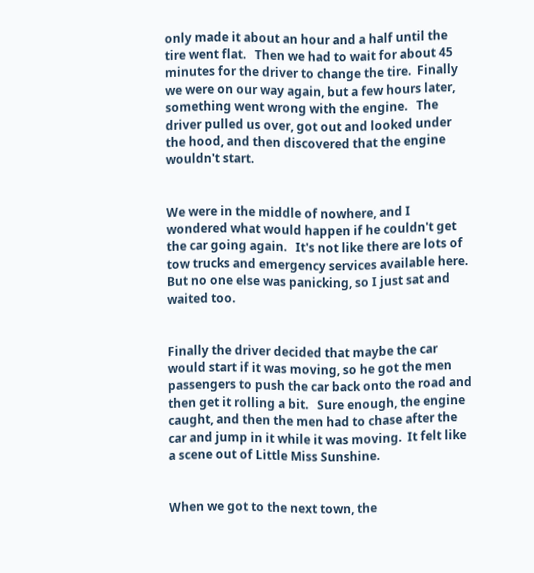only made it about an hour and a half until the tire went flat.   Then we had to wait for about 45 minutes for the driver to change the tire.  Finally we were on our way again, but a few hours later, something went wrong with the engine.   The driver pulled us over, got out and looked under the hood, and then discovered that the engine wouldn't start.


We were in the middle of nowhere, and I wondered what would happen if he couldn't get the car going again.   It's not like there are lots of tow trucks and emergency services available here.  But no one else was panicking, so I just sat and waited too.


Finally the driver decided that maybe the car would start if it was moving, so he got the men passengers to push the car back onto the road and then get it rolling a bit.   Sure enough, the engine caught, and then the men had to chase after the car and jump in it while it was moving.  It felt like a scene out of Little Miss Sunshine.


When we got to the next town, the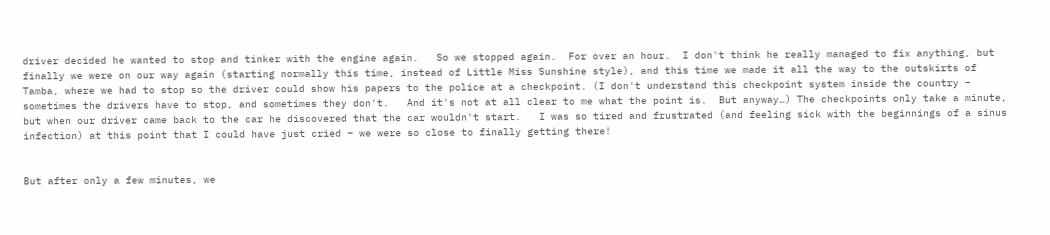driver decided he wanted to stop and tinker with the engine again.   So we stopped again.  For over an hour.  I don't think he really managed to fix anything, but finally we were on our way again (starting normally this time, instead of Little Miss Sunshine style), and this time we made it all the way to the outskirts of Tamba, where we had to stop so the driver could show his papers to the police at a checkpoint. (I don't understand this checkpoint system inside the country – sometimes the drivers have to stop, and sometimes they don't.   And it's not at all clear to me what the point is.  But anyway…) The checkpoints only take a minute, but when our driver came back to the car he discovered that the car wouldn't start.   I was so tired and frustrated (and feeling sick with the beginnings of a sinus infection) at this point that I could have just cried – we were so close to finally getting there!


But after only a few minutes, we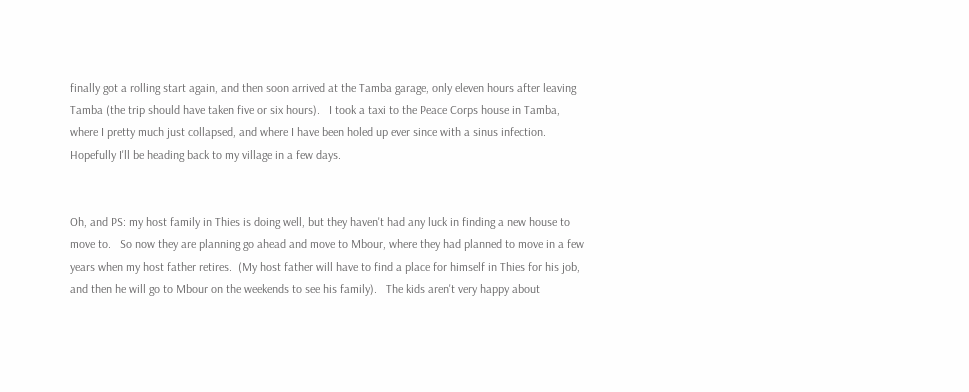finally got a rolling start again, and then soon arrived at the Tamba garage, only eleven hours after leaving Tamba (the trip should have taken five or six hours).   I took a taxi to the Peace Corps house in Tamba, where I pretty much just collapsed, and where I have been holed up ever since with a sinus infection.   Hopefully I'll be heading back to my village in a few days.


Oh, and PS: my host family in Thies is doing well, but they haven't had any luck in finding a new house to move to.   So now they are planning go ahead and move to Mbour, where they had planned to move in a few years when my host father retires.  (My host father will have to find a place for himself in Thies for his job, and then he will go to Mbour on the weekends to see his family).   The kids aren't very happy about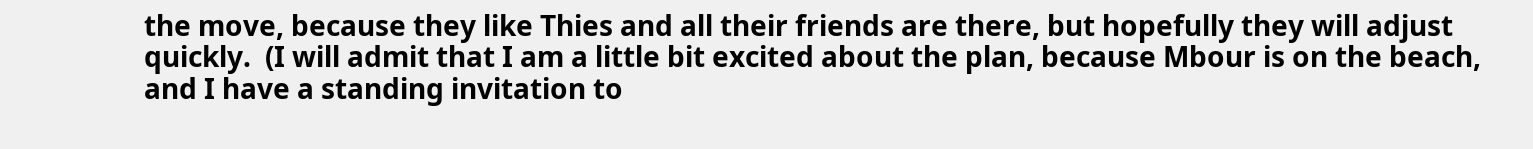the move, because they like Thies and all their friends are there, but hopefully they will adjust quickly.  (I will admit that I am a little bit excited about the plan, because Mbour is on the beach, and I have a standing invitation to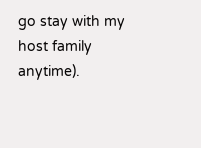go stay with my host family anytime).